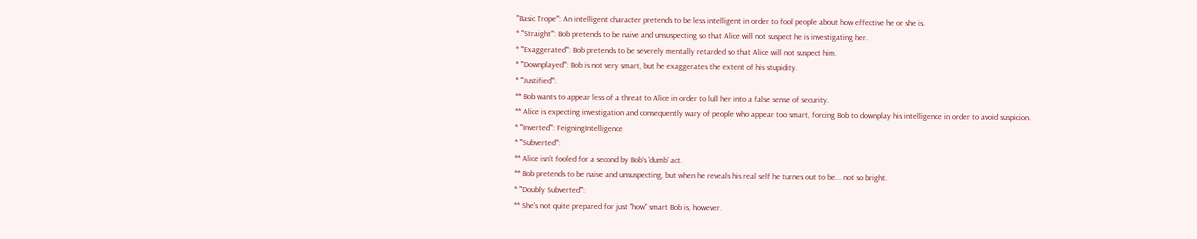'''Basic Trope''': An intelligent character pretends to be less intelligent in order to fool people about how effective he or she is.
* '''Straight''': Bob pretends to be naive and unsuspecting so that Alice will not suspect he is investigating her.
* '''Exaggerated''': Bob pretends to be severely mentally retarded so that Alice will not suspect him.
* '''Downplayed''': Bob is not very smart, but he exaggerates the extent of his stupidity.
* '''Justified''':
** Bob wants to appear less of a threat to Alice in order to lull her into a false sense of security.
** Alice is expecting investigation and consequently wary of people who appear too smart, forcing Bob to downplay his intelligence in order to avoid suspicion.
* '''Inverted''': FeigningIntelligence
* '''Subverted''':
** Alice isn't fooled for a second by Bob's 'dumb' act.
** Bob pretends to be naive and unsuspecting, but when he reveals his real self he turnes out to be... not so bright.
* '''Doubly Subverted''':
** She's not quite prepared for just ''how'' smart Bob is, however.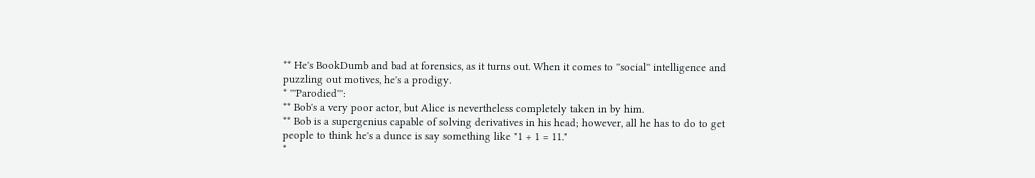** He's BookDumb and bad at forensics, as it turns out. When it comes to ''social'' intelligence and puzzling out motives, he's a prodigy.
* '''Parodied''':
** Bob's a very poor actor, but Alice is nevertheless completely taken in by him.
** Bob is a supergenius capable of solving derivatives in his head; however, all he has to do to get people to think he's a dunce is say something like "1 + 1 = 11."
*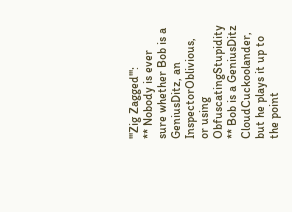'''Zig Zagged''':
** Nobody is ever sure whether Bob is a GeniusDitz, an InspectorOblivious, or using ObfuscatingStupidity
** Bob is a GeniusDitz CloudCuckoolander, but he plays it up to the point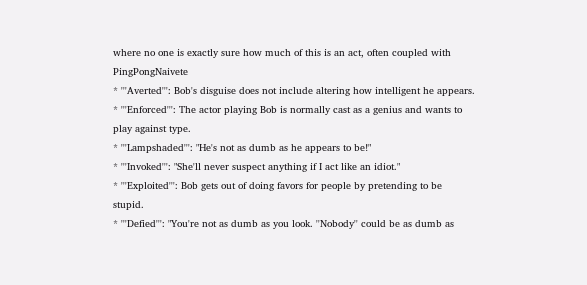where no one is exactly sure how much of this is an act, often coupled with PingPongNaivete
* '''Averted''': Bob's disguise does not include altering how intelligent he appears.
* '''Enforced''': The actor playing Bob is normally cast as a genius and wants to play against type.
* '''Lampshaded''': "He's not as dumb as he appears to be!"
* '''Invoked''': "She'll never suspect anything if I act like an idiot."
* '''Exploited''': Bob gets out of doing favors for people by pretending to be stupid.
* '''Defied''': "You're not as dumb as you look. ''Nobody'' could be as dumb as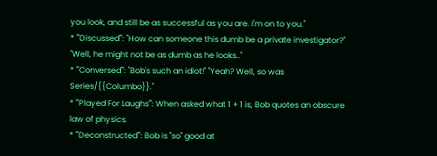you look, and still be as successful as you are. I'm on to you."
* '''Discussed''': "How can someone this dumb be a private investigator?" "Well, he might not be as dumb as he looks.."
* '''Conversed''': "Bob's such an idiot!" "Yeah? Well, so was Series/{{Columbo}}."
* '''Played For Laughs''': When asked what 1 + 1 is, Bob quotes an obscure law of physics.
* '''Deconstructed''': Bob is ''so'' good at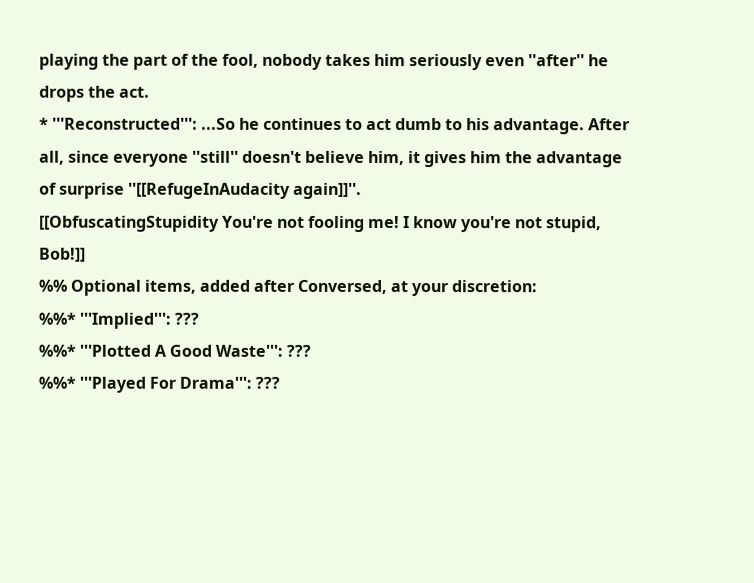playing the part of the fool, nobody takes him seriously even ''after'' he drops the act.
* '''Reconstructed''': ...So he continues to act dumb to his advantage. After all, since everyone ''still'' doesn't believe him, it gives him the advantage of surprise ''[[RefugeInAudacity again]]''.
[[ObfuscatingStupidity You're not fooling me! I know you're not stupid, Bob!]]
%% Optional items, added after Conversed, at your discretion:
%%* '''Implied''': ???
%%* '''Plotted A Good Waste''': ???
%%* '''Played For Drama''': ???